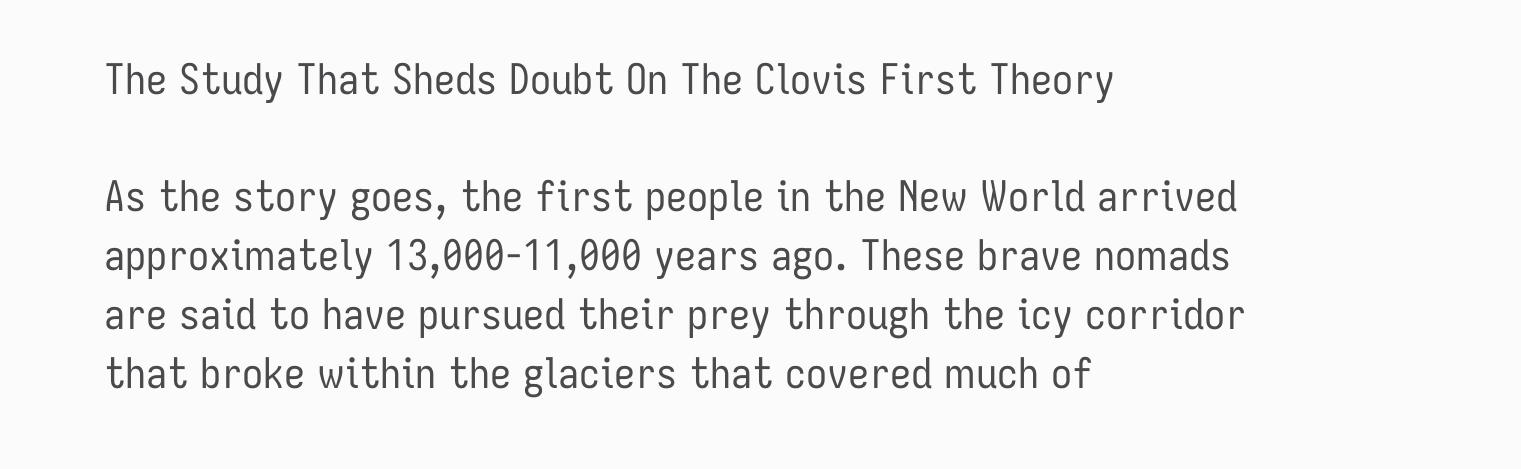The Study That Sheds Doubt On The Clovis First Theory

As the story goes, the first people in the New World arrived approximately 13,000-11,000 years ago. These brave nomads are said to have pursued their prey through the icy corridor that broke within the glaciers that covered much of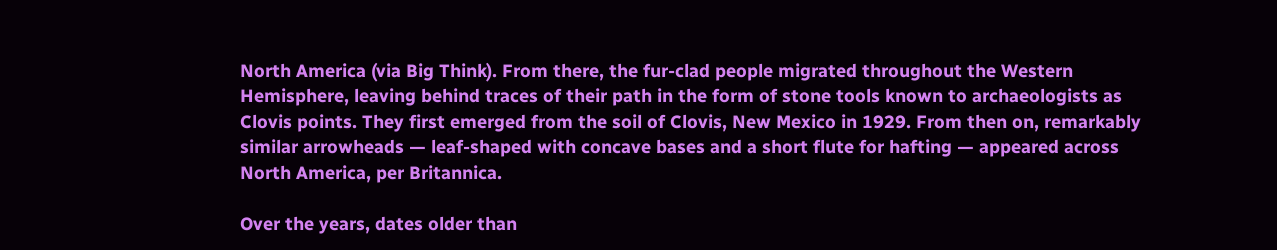North America (via Big Think). From there, the fur-clad people migrated throughout the Western Hemisphere, leaving behind traces of their path in the form of stone tools known to archaeologists as Clovis points. They first emerged from the soil of Clovis, New Mexico in 1929. From then on, remarkably similar arrowheads — leaf-shaped with concave bases and a short flute for hafting — appeared across North America, per Britannica.

Over the years, dates older than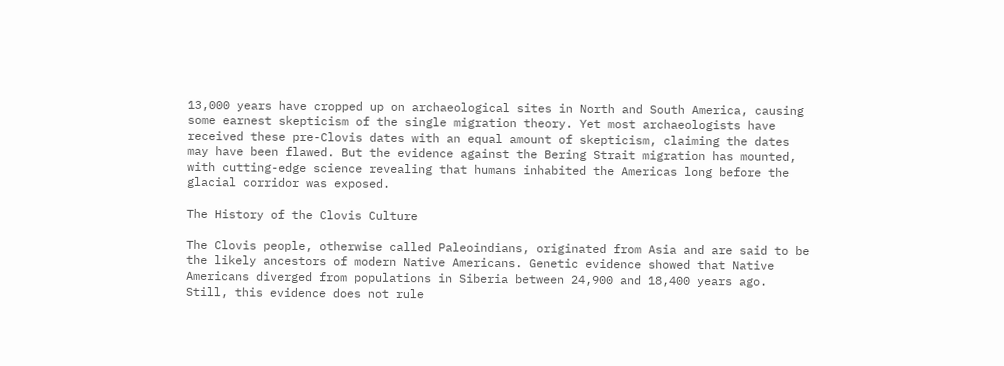13,000 years have cropped up on archaeological sites in North and South America, causing some earnest skepticism of the single migration theory. Yet most archaeologists have received these pre-Clovis dates with an equal amount of skepticism, claiming the dates may have been flawed. But the evidence against the Bering Strait migration has mounted, with cutting-edge science revealing that humans inhabited the Americas long before the glacial corridor was exposed.

The History of the Clovis Culture

The Clovis people, otherwise called Paleoindians, originated from Asia and are said to be the likely ancestors of modern Native Americans. Genetic evidence showed that Native Americans diverged from populations in Siberia between 24,900 and 18,400 years ago. Still, this evidence does not rule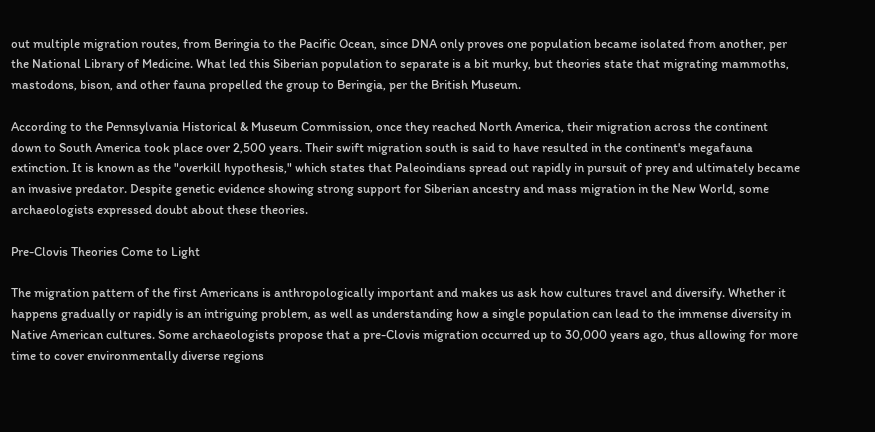out multiple migration routes, from Beringia to the Pacific Ocean, since DNA only proves one population became isolated from another, per the National Library of Medicine. What led this Siberian population to separate is a bit murky, but theories state that migrating mammoths, mastodons, bison, and other fauna propelled the group to Beringia, per the British Museum.

According to the Pennsylvania Historical & Museum Commission, once they reached North America, their migration across the continent down to South America took place over 2,500 years. Their swift migration south is said to have resulted in the continent's megafauna extinction. It is known as the "overkill hypothesis," which states that Paleoindians spread out rapidly in pursuit of prey and ultimately became an invasive predator. Despite genetic evidence showing strong support for Siberian ancestry and mass migration in the New World, some archaeologists expressed doubt about these theories.

Pre-Clovis Theories Come to Light

The migration pattern of the first Americans is anthropologically important and makes us ask how cultures travel and diversify. Whether it happens gradually or rapidly is an intriguing problem, as well as understanding how a single population can lead to the immense diversity in Native American cultures. Some archaeologists propose that a pre-Clovis migration occurred up to 30,000 years ago, thus allowing for more time to cover environmentally diverse regions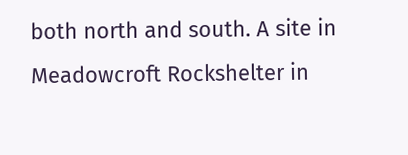both north and south. A site in Meadowcroft Rockshelter in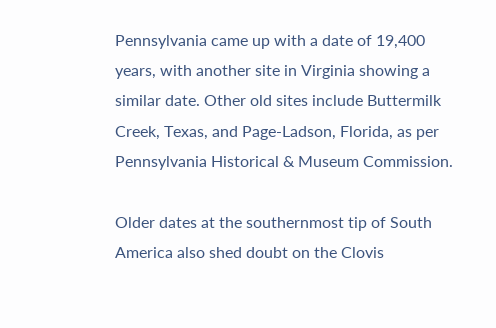Pennsylvania came up with a date of 19,400 years, with another site in Virginia showing a similar date. Other old sites include Buttermilk Creek, Texas, and Page-Ladson, Florida, as per Pennsylvania Historical & Museum Commission.

Older dates at the southernmost tip of South America also shed doubt on the Clovis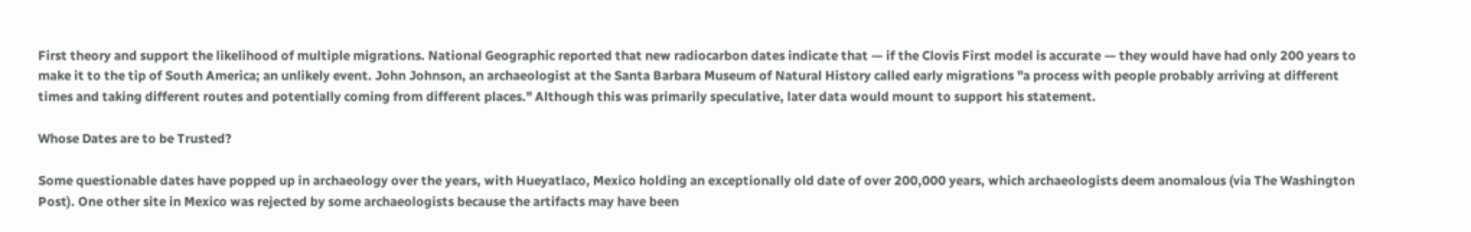First theory and support the likelihood of multiple migrations. National Geographic reported that new radiocarbon dates indicate that — if the Clovis First model is accurate — they would have had only 200 years to make it to the tip of South America; an unlikely event. John Johnson, an archaeologist at the Santa Barbara Museum of Natural History called early migrations "a process with people probably arriving at different times and taking different routes and potentially coming from different places." Although this was primarily speculative, later data would mount to support his statement.

Whose Dates are to be Trusted?

Some questionable dates have popped up in archaeology over the years, with Hueyatlaco, Mexico holding an exceptionally old date of over 200,000 years, which archaeologists deem anomalous (via The Washington Post). One other site in Mexico was rejected by some archaeologists because the artifacts may have been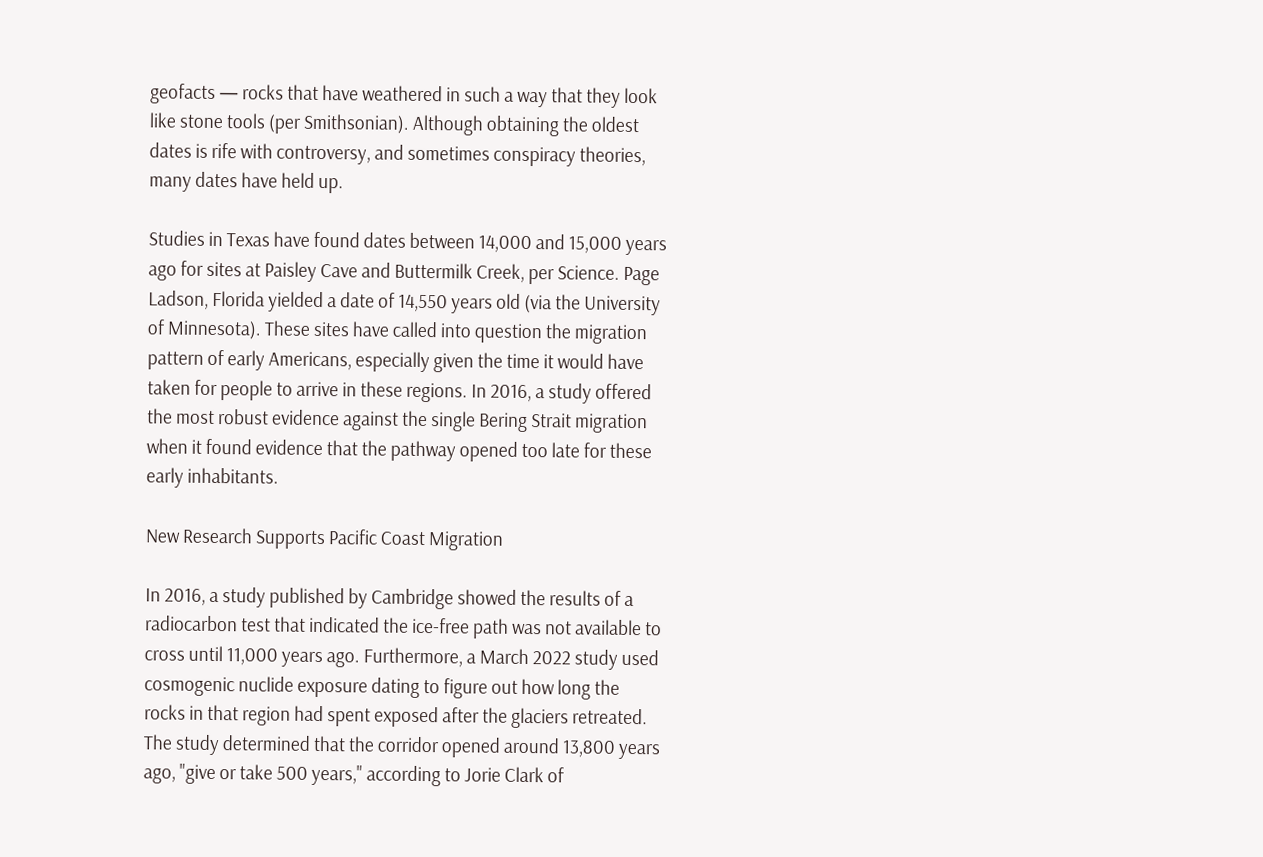geofacts — rocks that have weathered in such a way that they look like stone tools (per Smithsonian). Although obtaining the oldest dates is rife with controversy, and sometimes conspiracy theories, many dates have held up.

Studies in Texas have found dates between 14,000 and 15,000 years ago for sites at Paisley Cave and Buttermilk Creek, per Science. Page Ladson, Florida yielded a date of 14,550 years old (via the University of Minnesota). These sites have called into question the migration pattern of early Americans, especially given the time it would have taken for people to arrive in these regions. In 2016, a study offered the most robust evidence against the single Bering Strait migration when it found evidence that the pathway opened too late for these early inhabitants.

New Research Supports Pacific Coast Migration

In 2016, a study published by Cambridge showed the results of a radiocarbon test that indicated the ice-free path was not available to cross until 11,000 years ago. Furthermore, a March 2022 study used cosmogenic nuclide exposure dating to figure out how long the rocks in that region had spent exposed after the glaciers retreated. The study determined that the corridor opened around 13,800 years ago, "give or take 500 years," according to Jorie Clark of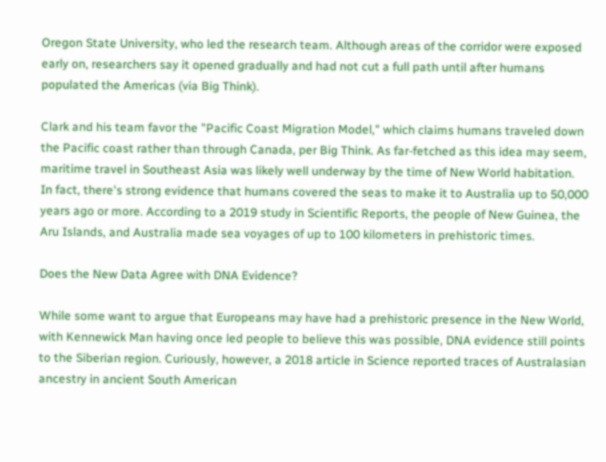Oregon State University, who led the research team. Although areas of the corridor were exposed early on, researchers say it opened gradually and had not cut a full path until after humans populated the Americas (via Big Think).

Clark and his team favor the "Pacific Coast Migration Model," which claims humans traveled down the Pacific coast rather than through Canada, per Big Think. As far-fetched as this idea may seem, maritime travel in Southeast Asia was likely well underway by the time of New World habitation. In fact, there's strong evidence that humans covered the seas to make it to Australia up to 50,000 years ago or more. According to a 2019 study in Scientific Reports, the people of New Guinea, the Aru Islands, and Australia made sea voyages of up to 100 kilometers in prehistoric times.

Does the New Data Agree with DNA Evidence?

While some want to argue that Europeans may have had a prehistoric presence in the New World, with Kennewick Man having once led people to believe this was possible, DNA evidence still points to the Siberian region. Curiously, however, a 2018 article in Science reported traces of Australasian ancestry in ancient South American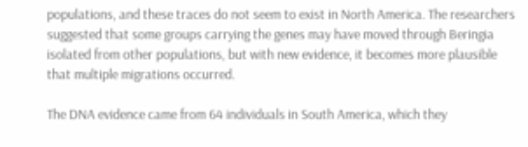populations, and these traces do not seem to exist in North America. The researchers suggested that some groups carrying the genes may have moved through Beringia isolated from other populations, but with new evidence, it becomes more plausible that multiple migrations occurred.

The DNA evidence came from 64 individuals in South America, which they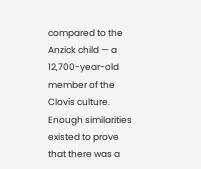compared to the Anzick child — a 12,700-year-old member of the Clovis culture. Enough similarities existed to prove that there was a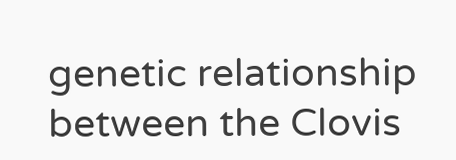genetic relationship between the Clovis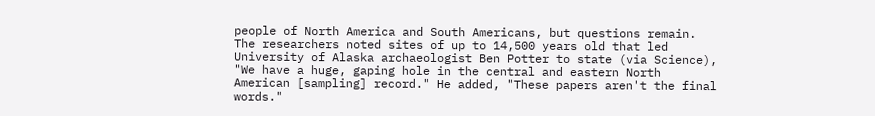people of North America and South Americans, but questions remain. The researchers noted sites of up to 14,500 years old that led University of Alaska archaeologist Ben Potter to state (via Science), "We have a huge, gaping hole in the central and eastern North American [sampling] record." He added, "These papers aren't the final words."